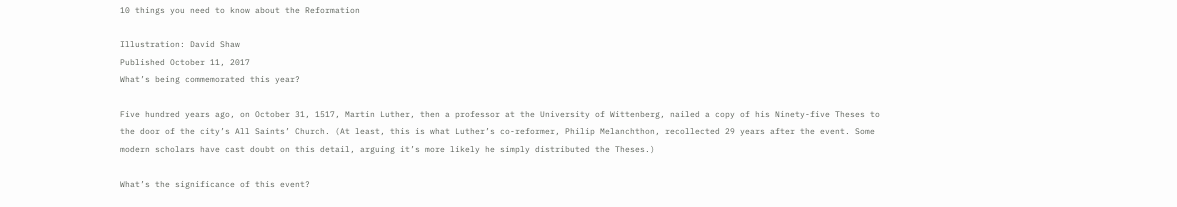10 things you need to know about the Reformation

Illustration: David Shaw
Published October 11, 2017
What’s being commemorated this year?

Five hundred years ago, on October 31, 1517, Martin Luther, then a professor at the University of Wittenberg, nailed a copy of his Ninety-five Theses to the door of the city’s All Saints’ Church. (At least, this is what Luther’s co-reformer, Philip Melanchthon, recollected 29 years after the event. Some modern scholars have cast doubt on this detail, arguing it’s more likely he simply distributed the Theses.)

What’s the significance of this event?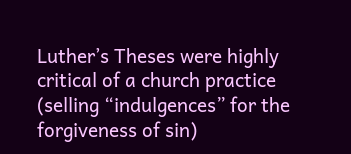Luther’s Theses were highly critical of a church practice (selling “indulgences” for the forgiveness of sin)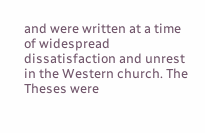and were written at a time of widespread dissatisfaction and unrest in the Western church. The Theses were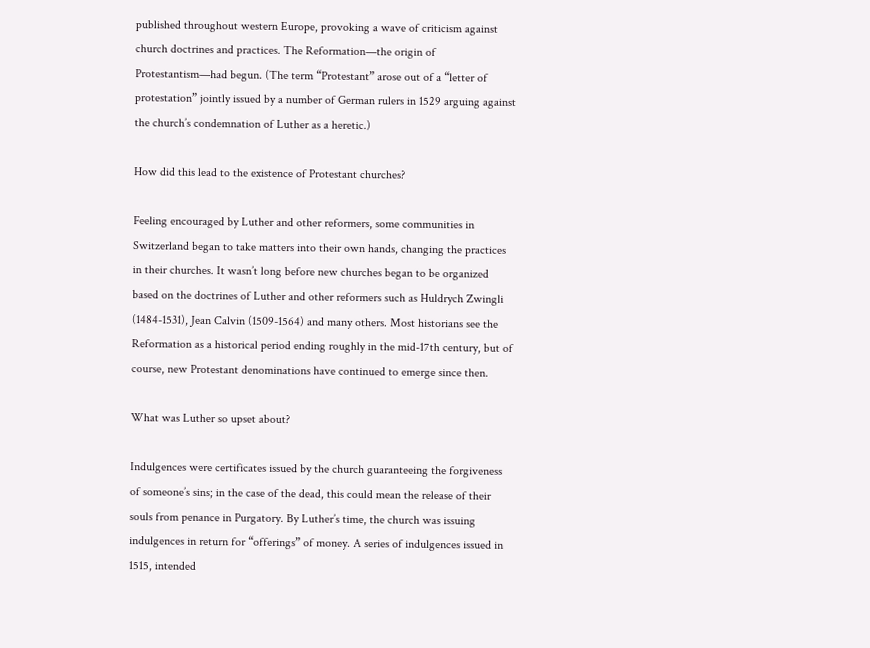published throughout western Europe, provoking a wave of criticism against church doctrines and practices. The Reformation—the origin of Protestantism—had begun. (The term “Protestant” arose out of a “letter of protestation” jointly issued by a number of German rulers in 1529 arguing against the church’s condemnation of Luther as a heretic.)

How did this lead to the existence of Protestant churches?

Feeling encouraged by Luther and other reformers, some communities in Switzerland began to take matters into their own hands, changing the practices in their churches. It wasn’t long before new churches began to be organized based on the doctrines of Luther and other reformers such as Huldrych Zwingli (1484-1531), Jean Calvin (1509-1564) and many others. Most historians see the Reformation as a historical period ending roughly in the mid-17th century, but of course, new Protestant denominations have continued to emerge since then.

What was Luther so upset about?

Indulgences were certificates issued by the church guaranteeing the forgiveness of someone’s sins; in the case of the dead, this could mean the release of their souls from penance in Purgatory. By Luther’s time, the church was issuing indulgences in return for “offerings” of money. A series of indulgences issued in 1515, intended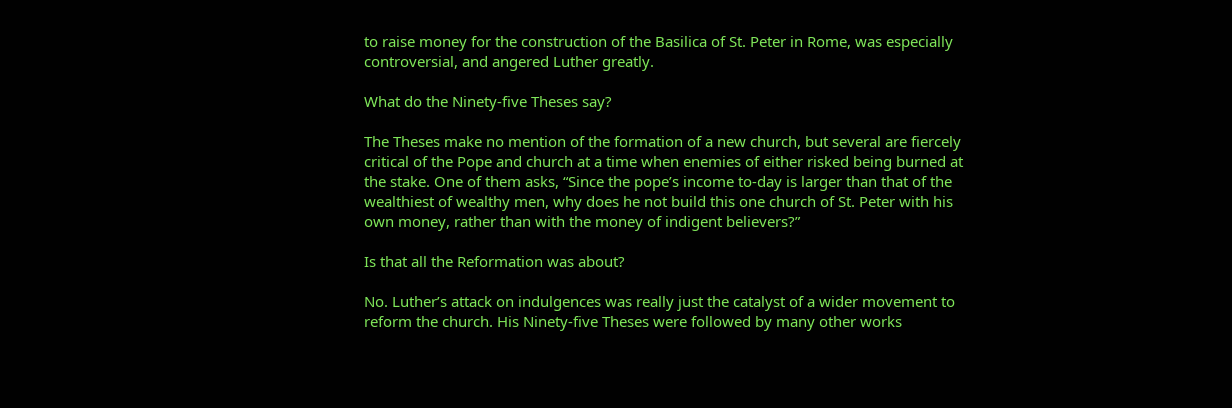to raise money for the construction of the Basilica of St. Peter in Rome, was especially controversial, and angered Luther greatly.

What do the Ninety-five Theses say?

The Theses make no mention of the formation of a new church, but several are fiercely critical of the Pope and church at a time when enemies of either risked being burned at the stake. One of them asks, “Since the pope’s income to-day is larger than that of the wealthiest of wealthy men, why does he not build this one church of St. Peter with his own money, rather than with the money of indigent believers?”

Is that all the Reformation was about?

No. Luther’s attack on indulgences was really just the catalyst of a wider movement to reform the church. His Ninety-five Theses were followed by many other works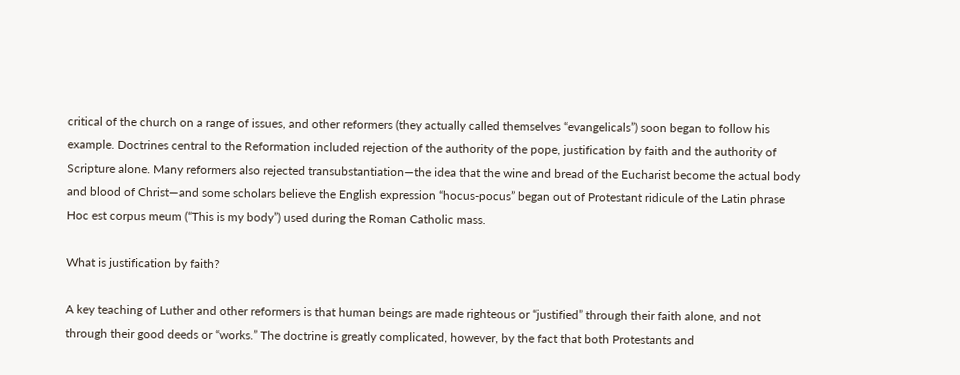critical of the church on a range of issues, and other reformers (they actually called themselves “evangelicals”) soon began to follow his example. Doctrines central to the Reformation included rejection of the authority of the pope, justification by faith and the authority of Scripture alone. Many reformers also rejected transubstantiation—the idea that the wine and bread of the Eucharist become the actual body and blood of Christ—and some scholars believe the English expression “hocus-pocus” began out of Protestant ridicule of the Latin phrase Hoc est corpus meum (“This is my body”) used during the Roman Catholic mass.

What is justification by faith?

A key teaching of Luther and other reformers is that human beings are made righteous or “justified” through their faith alone, and not through their good deeds or “works.” The doctrine is greatly complicated, however, by the fact that both Protestants and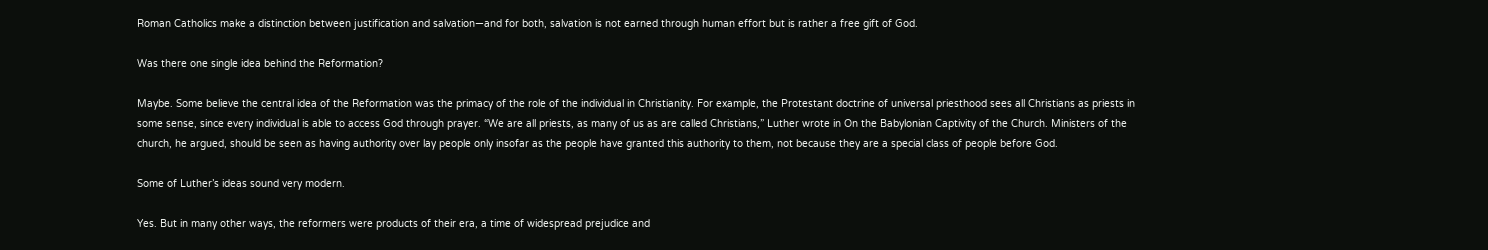Roman Catholics make a distinction between justification and salvation—and for both, salvation is not earned through human effort but is rather a free gift of God.

Was there one single idea behind the Reformation?

Maybe. Some believe the central idea of the Reformation was the primacy of the role of the individual in Christianity. For example, the Protestant doctrine of universal priesthood sees all Christians as priests in some sense, since every individual is able to access God through prayer. “We are all priests, as many of us as are called Christians,” Luther wrote in On the Babylonian Captivity of the Church. Ministers of the church, he argued, should be seen as having authority over lay people only insofar as the people have granted this authority to them, not because they are a special class of people before God.

Some of Luther’s ideas sound very modern.

Yes. But in many other ways, the reformers were products of their era, a time of widespread prejudice and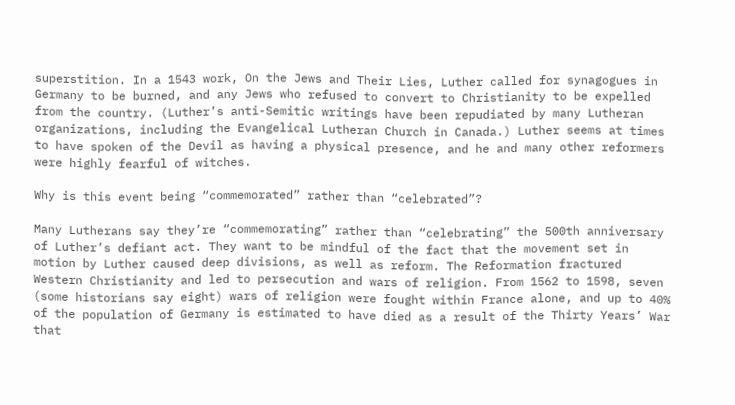superstition. In a 1543 work, On the Jews and Their Lies, Luther called for synagogues in Germany to be burned, and any Jews who refused to convert to Christianity to be expelled from the country. (Luther’s anti-Semitic writings have been repudiated by many Lutheran organizations, including the Evangelical Lutheran Church in Canada.) Luther seems at times to have spoken of the Devil as having a physical presence, and he and many other reformers were highly fearful of witches.

Why is this event being “commemorated” rather than “celebrated”?

Many Lutherans say they’re “commemorating” rather than “celebrating” the 500th anniversary of Luther’s defiant act. They want to be mindful of the fact that the movement set in motion by Luther caused deep divisions, as well as reform. The Reformation fractured Western Christianity and led to persecution and wars of religion. From 1562 to 1598, seven (some historians say eight) wars of religion were fought within France alone, and up to 40% of the population of Germany is estimated to have died as a result of the Thirty Years’ War that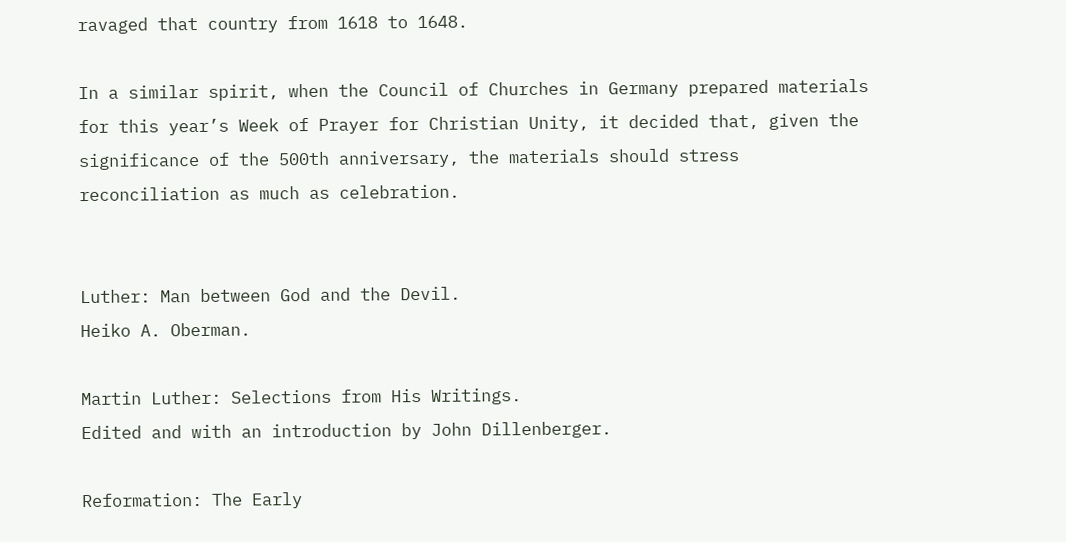ravaged that country from 1618 to 1648.

In a similar spirit, when the Council of Churches in Germany prepared materials for this year’s Week of Prayer for Christian Unity, it decided that, given the significance of the 500th anniversary, the materials should stress reconciliation as much as celebration.


Luther: Man between God and the Devil.
Heiko A. Oberman.

Martin Luther: Selections from His Writings.
Edited and with an introduction by John Dillenberger.

Reformation: The Early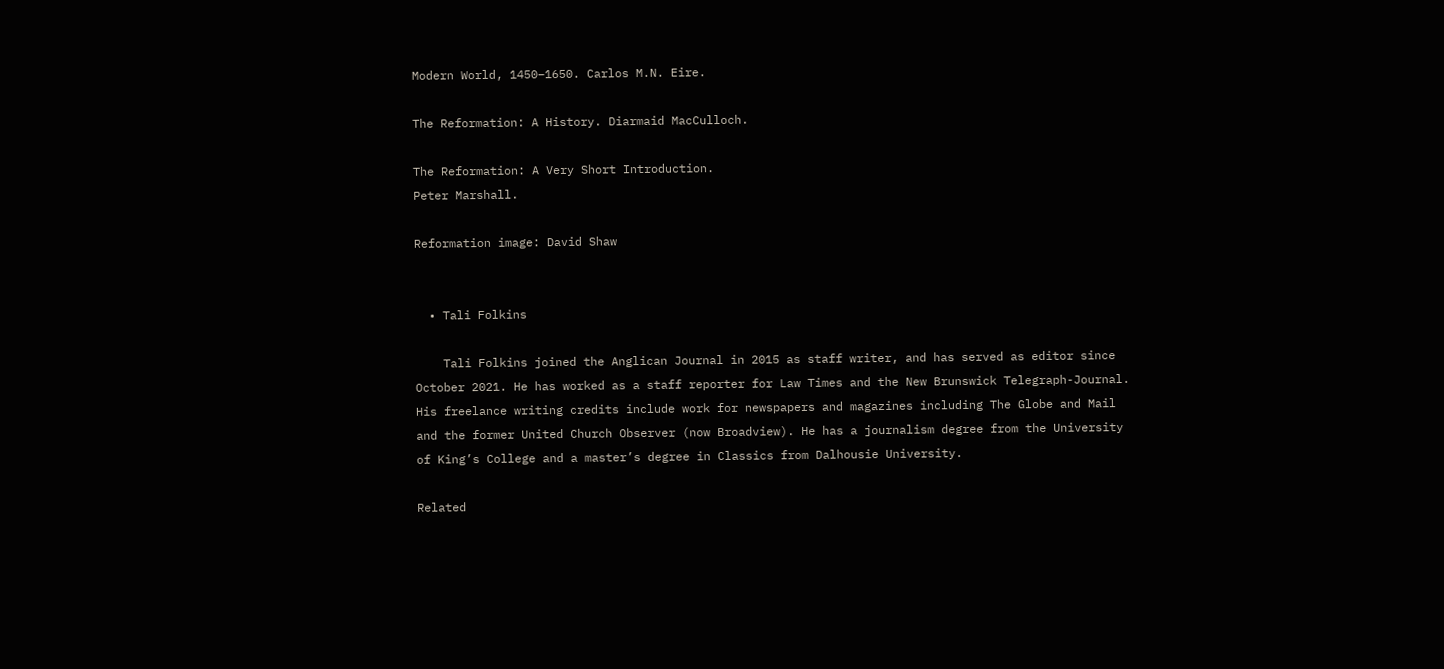Modern World, 1450–1650. Carlos M.N. Eire.

The Reformation: A History. Diarmaid MacCulloch.

The Reformation: A Very Short Introduction.
Peter Marshall.

Reformation image: David Shaw


  • Tali Folkins

    Tali Folkins joined the Anglican Journal in 2015 as staff writer, and has served as editor since October 2021. He has worked as a staff reporter for Law Times and the New Brunswick Telegraph-Journal. His freelance writing credits include work for newspapers and magazines including The Globe and Mail and the former United Church Observer (now Broadview). He has a journalism degree from the University of King’s College and a master’s degree in Classics from Dalhousie University.

Related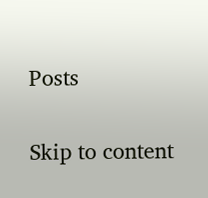Posts

Skip to content